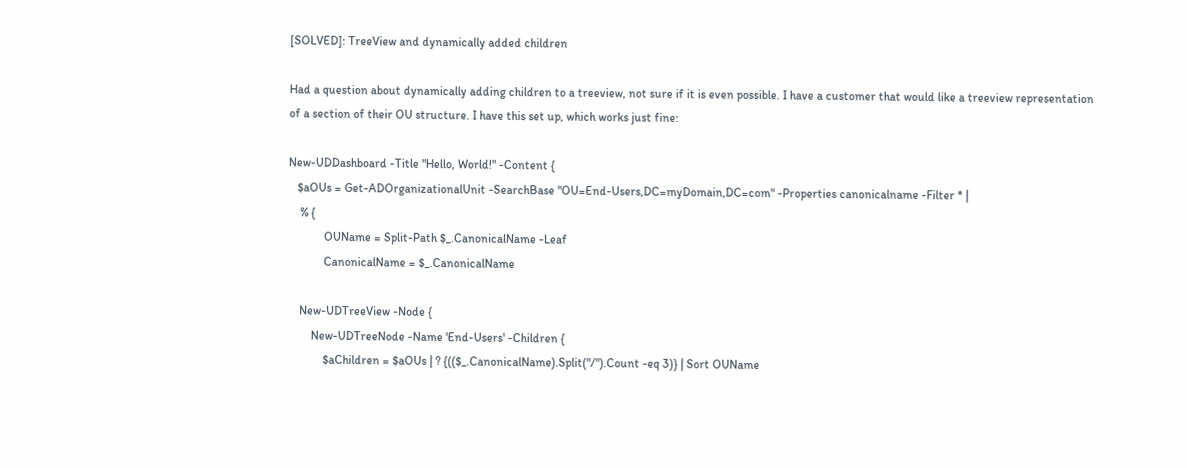[SOLVED]: TreeView and dynamically added children

Had a question about dynamically adding children to a treeview, not sure if it is even possible. I have a customer that would like a treeview representation of a section of their OU structure. I have this set up, which works just fine:

New-UDDashboard -Title "Hello, World!" -Content {
   $aOUs = Get-ADOrganizationalUnit -SearchBase "OU=End-Users,DC=myDomain,DC=com" -Properties canonicalname -Filter * |
    % {
            OUName = Split-Path $_.CanonicalName -Leaf
            CanonicalName = $_.CanonicalName

    New-UDTreeView -Node {
        New-UDTreeNode -Name 'End-Users' -Children {
            $aChildren = $aOUs | ? {(($_.CanonicalName).Split("/").Count -eq 3)} | Sort OUName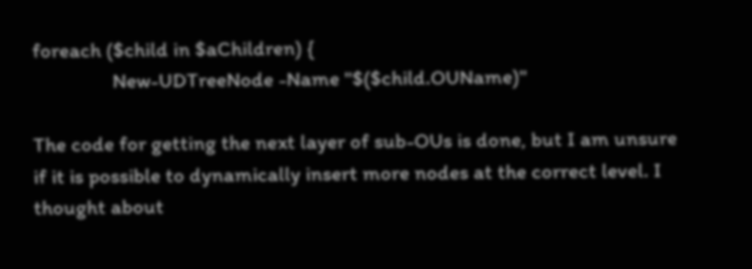foreach ($child in $aChildren) {
                New-UDTreeNode -Name "$($child.OUName)"

The code for getting the next layer of sub-OUs is done, but I am unsure if it is possible to dynamically insert more nodes at the correct level. I thought about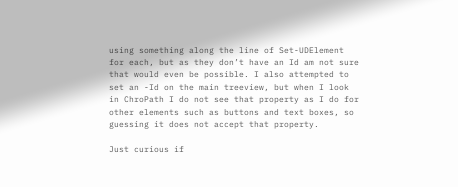using something along the line of Set-UDElement for each, but as they don’t have an Id am not sure that would even be possible. I also attempted to set an -Id on the main treeview, but when I look in ChroPath I do not see that property as I do for other elements such as buttons and text boxes, so guessing it does not accept that property.

Just curious if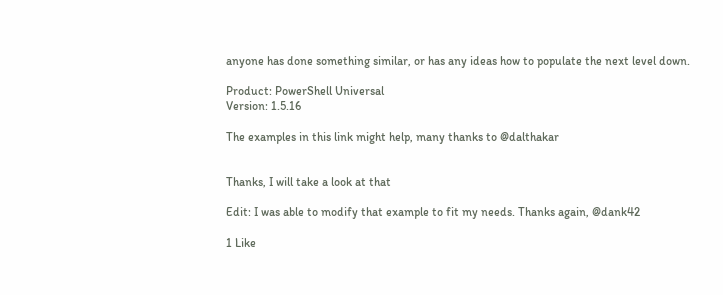anyone has done something similar, or has any ideas how to populate the next level down.

Product: PowerShell Universal
Version: 1.5.16

The examples in this link might help, many thanks to @dalthakar


Thanks, I will take a look at that

Edit: I was able to modify that example to fit my needs. Thanks again, @dank42

1 Like